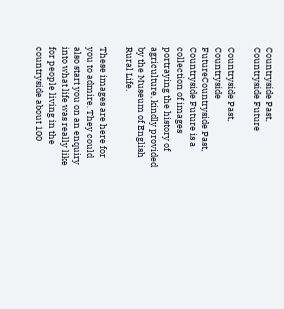Countryside Past, Countryside Future

Countryside Past, Countryside FutureCountryside Past, Countryside Future is a collection of images portraying the history of agriculture, kindly provided by the Museum of English Rural Life.

These images are here for you to admire. They could also start you on an enquiry into what life was really like for people living in the countryside about 100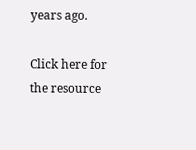years ago.

Click here for the resource